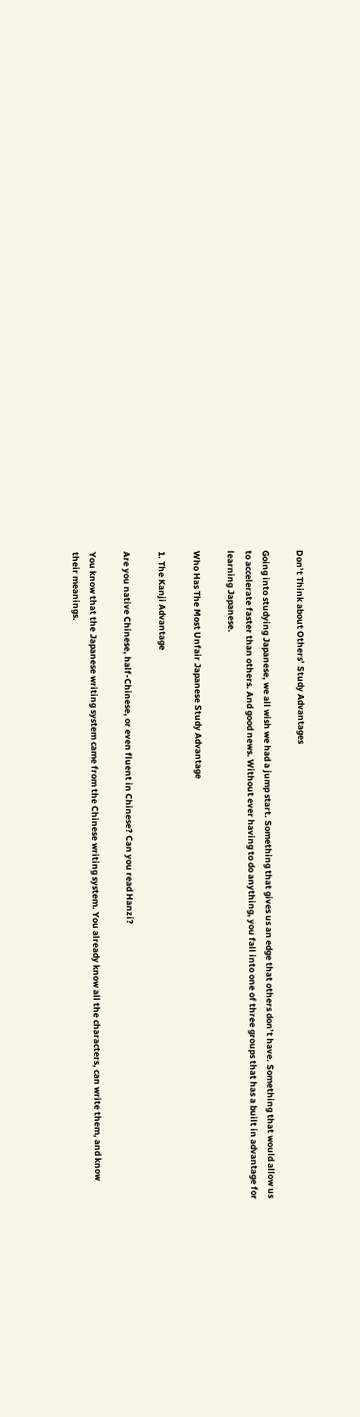Don’t Think about Others’ Study Advantages

Going into studying Japanese, we all wish we had a jump start. Something that gives us an edge that others don’t have. Something that would allow us to accelerate faster than others. And good news. Without ever having to do anything, you fall into one of three groups that has a built in advantage for learning Japanese.

Who Has The Most Unfair Japanese Study Advantage

1. The Kanji Advantage

Are you native Chinese, half-Chinese, or even fluent in Chinese? Can you read Hanzi?

You know that the Japanese writing system came from the Chinese writing system. You already know all the characters, can write them, and know their meanings.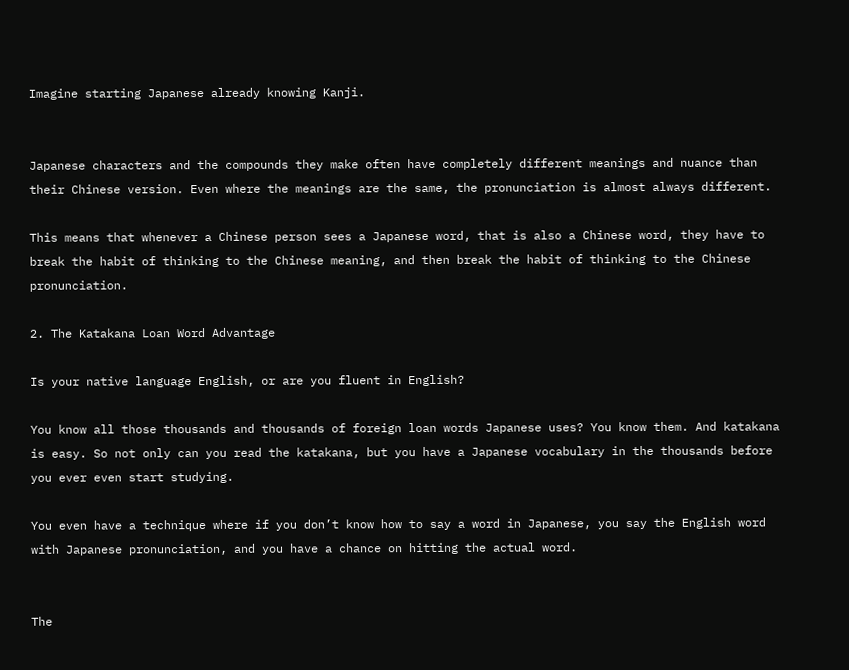Imagine starting Japanese already knowing Kanji.


Japanese characters and the compounds they make often have completely different meanings and nuance than their Chinese version. Even where the meanings are the same, the pronunciation is almost always different.

This means that whenever a Chinese person sees a Japanese word, that is also a Chinese word, they have to break the habit of thinking to the Chinese meaning, and then break the habit of thinking to the Chinese pronunciation.

2. The Katakana Loan Word Advantage

Is your native language English, or are you fluent in English?

You know all those thousands and thousands of foreign loan words Japanese uses? You know them. And katakana is easy. So not only can you read the katakana, but you have a Japanese vocabulary in the thousands before you ever even start studying.

You even have a technique where if you don’t know how to say a word in Japanese, you say the English word with Japanese pronunciation, and you have a chance on hitting the actual word.


The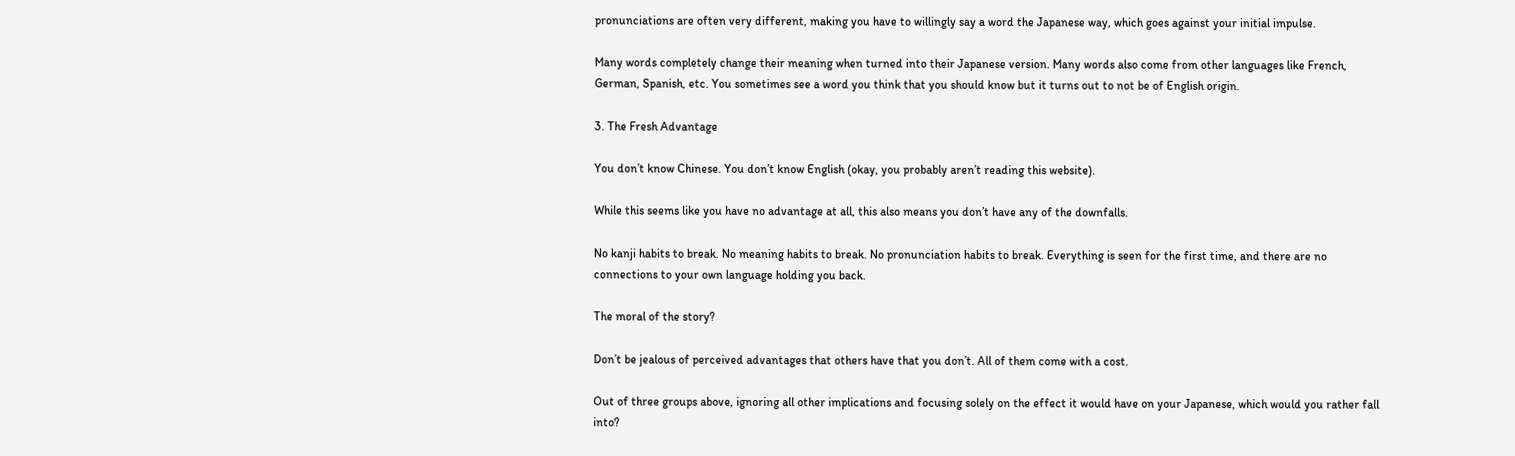pronunciations are often very different, making you have to willingly say a word the Japanese way, which goes against your initial impulse.

Many words completely change their meaning when turned into their Japanese version. Many words also come from other languages like French, German, Spanish, etc. You sometimes see a word you think that you should know but it turns out to not be of English origin.

3. The Fresh Advantage

You don’t know Chinese. You don’t know English (okay, you probably aren’t reading this website).

While this seems like you have no advantage at all, this also means you don’t have any of the downfalls.

No kanji habits to break. No meaning habits to break. No pronunciation habits to break. Everything is seen for the first time, and there are no connections to your own language holding you back.

The moral of the story?

Don’t be jealous of perceived advantages that others have that you don’t. All of them come with a cost.

Out of three groups above, ignoring all other implications and focusing solely on the effect it would have on your Japanese, which would you rather fall into?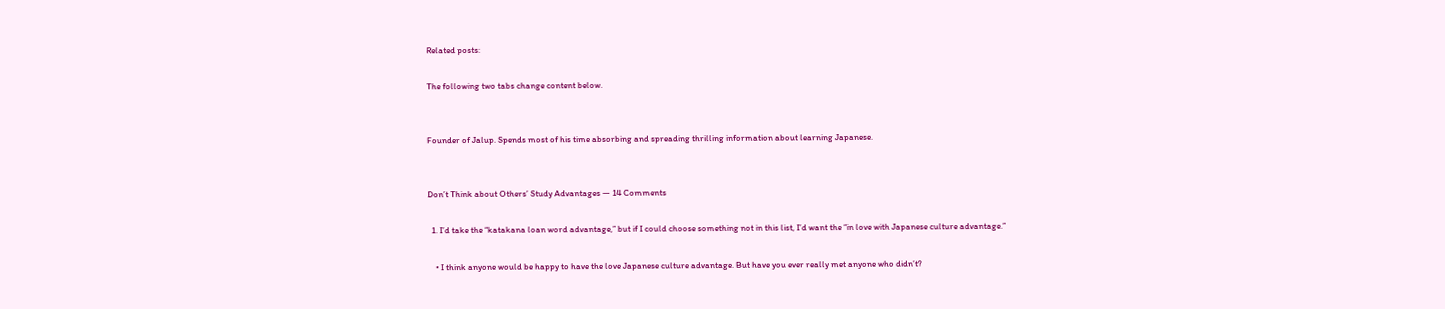Related posts:

The following two tabs change content below.


Founder of Jalup. Spends most of his time absorbing and spreading thrilling information about learning Japanese.


Don’t Think about Others’ Study Advantages — 14 Comments

  1. I’d take the “katakana loan word advantage,” but if I could choose something not in this list, I’d want the “in love with Japanese culture advantage.”

    • I think anyone would be happy to have the love Japanese culture advantage. But have you ever really met anyone who didn’t?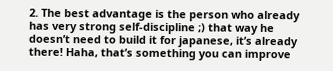2. The best advantage is the person who already has very strong self-discipline ;) that way he doesn’t need to build it for japanese, it’s already there! Haha, that’s something you can improve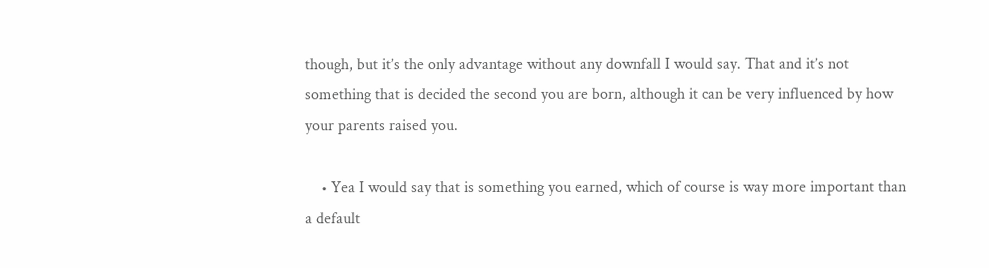though, but it’s the only advantage without any downfall I would say. That and it’s not something that is decided the second you are born, although it can be very influenced by how your parents raised you.

    • Yea I would say that is something you earned, which of course is way more important than a default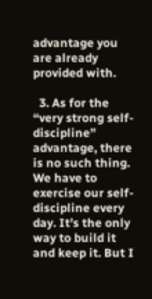advantage you are already provided with.

  3. As for the “very strong self-discipline” advantage, there is no such thing. We have to exercise our self-discipline every day. It’s the only way to build it and keep it. But I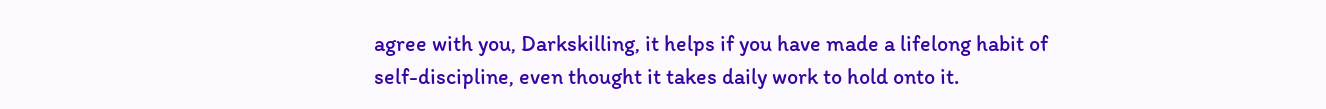agree with you, Darkskilling, it helps if you have made a lifelong habit of self-discipline, even thought it takes daily work to hold onto it.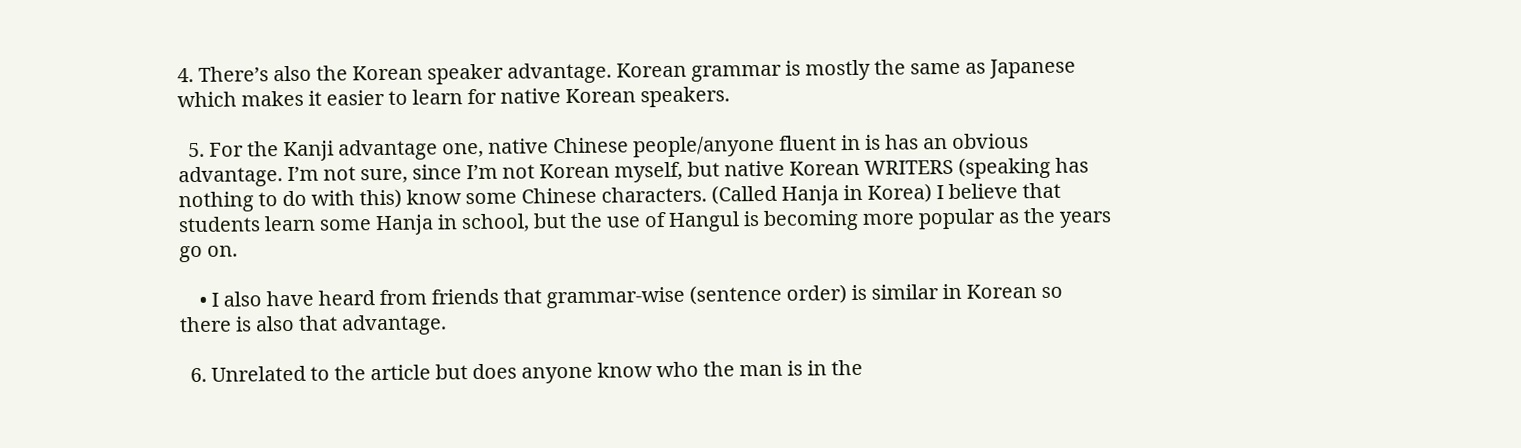4. There’s also the Korean speaker advantage. Korean grammar is mostly the same as Japanese which makes it easier to learn for native Korean speakers.

  5. For the Kanji advantage one, native Chinese people/anyone fluent in is has an obvious advantage. I’m not sure, since I’m not Korean myself, but native Korean WRITERS (speaking has nothing to do with this) know some Chinese characters. (Called Hanja in Korea) I believe that students learn some Hanja in school, but the use of Hangul is becoming more popular as the years go on.

    • I also have heard from friends that grammar-wise (sentence order) is similar in Korean so there is also that advantage.

  6. Unrelated to the article but does anyone know who the man is in the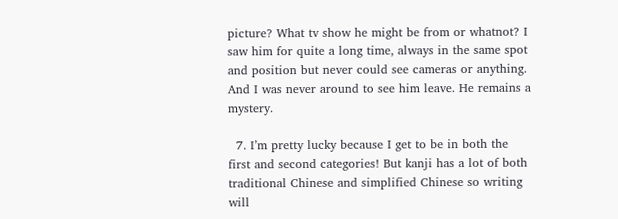picture? What tv show he might be from or whatnot? I saw him for quite a long time, always in the same spot and position but never could see cameras or anything. And I was never around to see him leave. He remains a mystery.

  7. I’m pretty lucky because I get to be in both the first and second categories! But kanji has a lot of both traditional Chinese and simplified Chinese so writing will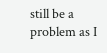still be a problem as I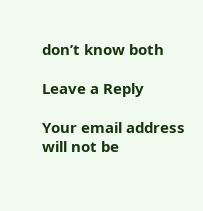don’t know both

Leave a Reply

Your email address will not be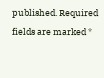published. Required fields are marked *